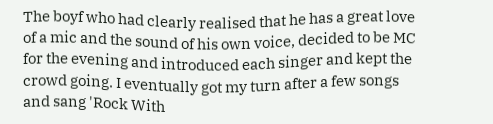The boyf who had clearly realised that he has a great love of a mic and the sound of his own voice, decided to be MC for the evening and introduced each singer and kept the crowd going. I eventually got my turn after a few songs and sang 'Rock With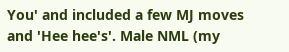You' and included a few MJ moves and 'Hee hee's'. Male NML (my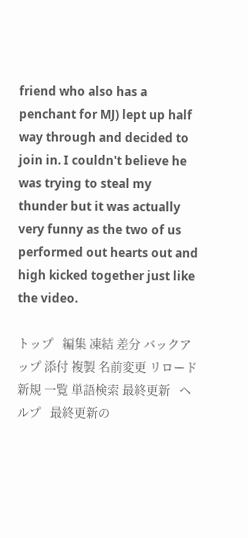friend who also has a penchant for MJ) lept up half way through and decided to join in. I couldn't believe he was trying to steal my thunder but it was actually very funny as the two of us performed out hearts out and high kicked together just like the video.

トップ   編集 凍結 差分 バックアップ 添付 複製 名前変更 リロード   新規 一覧 単語検索 最終更新   ヘルプ   最終更新の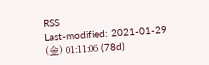RSS
Last-modified: 2021-01-29 (金) 01:11:06 (78d)